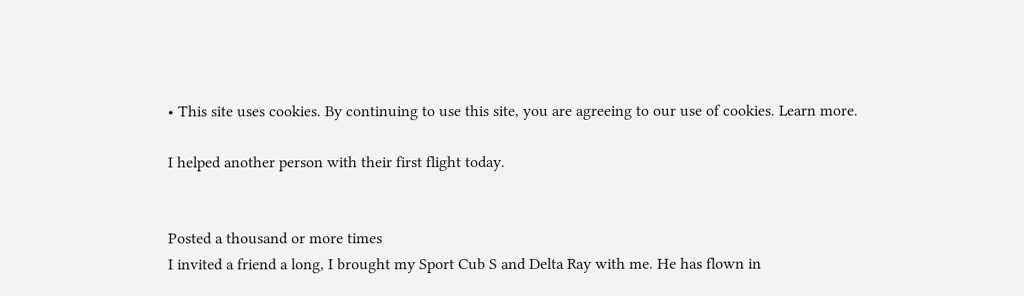• This site uses cookies. By continuing to use this site, you are agreeing to our use of cookies. Learn more.

I helped another person with their first flight today.


Posted a thousand or more times
I invited a friend a long, I brought my Sport Cub S and Delta Ray with me. He has flown in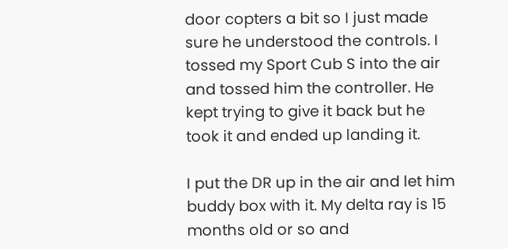door copters a bit so I just made sure he understood the controls. I tossed my Sport Cub S into the air and tossed him the controller. He kept trying to give it back but he took it and ended up landing it.

I put the DR up in the air and let him buddy box with it. My delta ray is 15 months old or so and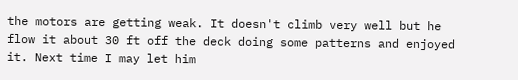the motors are getting weak. It doesn't climb very well but he flow it about 30 ft off the deck doing some patterns and enjoyed it. Next time I may let him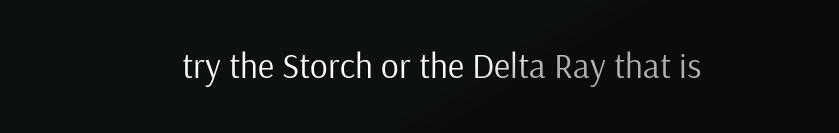try the Storch or the Delta Ray that is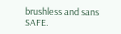brushless and sans SAFE.